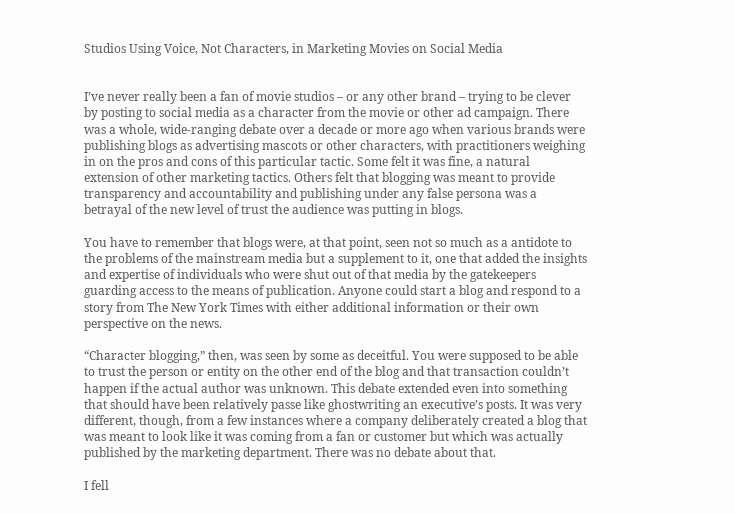Studios Using Voice, Not Characters, in Marketing Movies on Social Media


I’ve never really been a fan of movie studios – or any other brand – trying to be clever by posting to social media as a character from the movie or other ad campaign. There was a whole, wide-ranging debate over a decade or more ago when various brands were publishing blogs as advertising mascots or other characters, with practitioners weighing in on the pros and cons of this particular tactic. Some felt it was fine, a natural extension of other marketing tactics. Others felt that blogging was meant to provide transparency and accountability and publishing under any false persona was a betrayal of the new level of trust the audience was putting in blogs.

You have to remember that blogs were, at that point, seen not so much as a antidote to the problems of the mainstream media but a supplement to it, one that added the insights and expertise of individuals who were shut out of that media by the gatekeepers guarding access to the means of publication. Anyone could start a blog and respond to a story from The New York Times with either additional information or their own perspective on the news.

“Character blogging,” then, was seen by some as deceitful. You were supposed to be able to trust the person or entity on the other end of the blog and that transaction couldn’t happen if the actual author was unknown. This debate extended even into something that should have been relatively passe like ghostwriting an executive’s posts. It was very different, though, from a few instances where a company deliberately created a blog that was meant to look like it was coming from a fan or customer but which was actually published by the marketing department. There was no debate about that.

I fell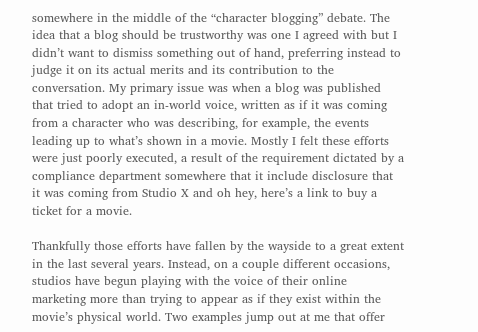somewhere in the middle of the “character blogging” debate. The idea that a blog should be trustworthy was one I agreed with but I didn’t want to dismiss something out of hand, preferring instead to judge it on its actual merits and its contribution to the conversation. My primary issue was when a blog was published that tried to adopt an in-world voice, written as if it was coming from a character who was describing, for example, the events leading up to what’s shown in a movie. Mostly I felt these efforts were just poorly executed, a result of the requirement dictated by a compliance department somewhere that it include disclosure that it was coming from Studio X and oh hey, here’s a link to buy a ticket for a movie.

Thankfully those efforts have fallen by the wayside to a great extent in the last several years. Instead, on a couple different occasions, studios have begun playing with the voice of their online marketing more than trying to appear as if they exist within the movie’s physical world. Two examples jump out at me that offer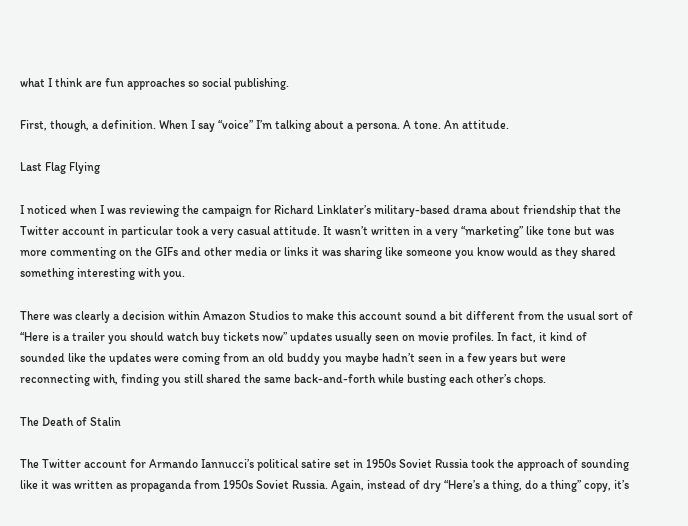what I think are fun approaches so social publishing.

First, though, a definition. When I say “voice” I’m talking about a persona. A tone. An attitude.

Last Flag Flying

I noticed when I was reviewing the campaign for Richard Linklater’s military-based drama about friendship that the Twitter account in particular took a very casual attitude. It wasn’t written in a very “marketing” like tone but was more commenting on the GIFs and other media or links it was sharing like someone you know would as they shared something interesting with you.

There was clearly a decision within Amazon Studios to make this account sound a bit different from the usual sort of “Here is a trailer you should watch buy tickets now” updates usually seen on movie profiles. In fact, it kind of sounded like the updates were coming from an old buddy you maybe hadn’t seen in a few years but were reconnecting with, finding you still shared the same back-and-forth while busting each other’s chops.

The Death of Stalin

The Twitter account for Armando Iannucci’s political satire set in 1950s Soviet Russia took the approach of sounding like it was written as propaganda from 1950s Soviet Russia. Again, instead of dry “Here’s a thing, do a thing” copy, it’s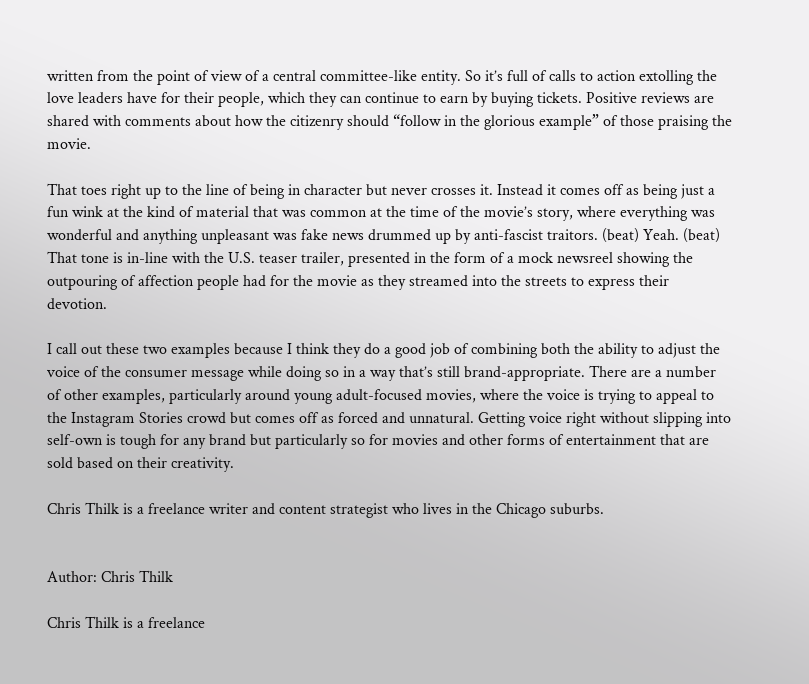written from the point of view of a central committee-like entity. So it’s full of calls to action extolling the love leaders have for their people, which they can continue to earn by buying tickets. Positive reviews are shared with comments about how the citizenry should “follow in the glorious example” of those praising the movie.

That toes right up to the line of being in character but never crosses it. Instead it comes off as being just a fun wink at the kind of material that was common at the time of the movie’s story, where everything was wonderful and anything unpleasant was fake news drummed up by anti-fascist traitors. (beat) Yeah. (beat) That tone is in-line with the U.S. teaser trailer, presented in the form of a mock newsreel showing the outpouring of affection people had for the movie as they streamed into the streets to express their devotion.

I call out these two examples because I think they do a good job of combining both the ability to adjust the voice of the consumer message while doing so in a way that’s still brand-appropriate. There are a number of other examples, particularly around young adult-focused movies, where the voice is trying to appeal to the Instagram Stories crowd but comes off as forced and unnatural. Getting voice right without slipping into self-own is tough for any brand but particularly so for movies and other forms of entertainment that are sold based on their creativity.

Chris Thilk is a freelance writer and content strategist who lives in the Chicago suburbs.


Author: Chris Thilk

Chris Thilk is a freelance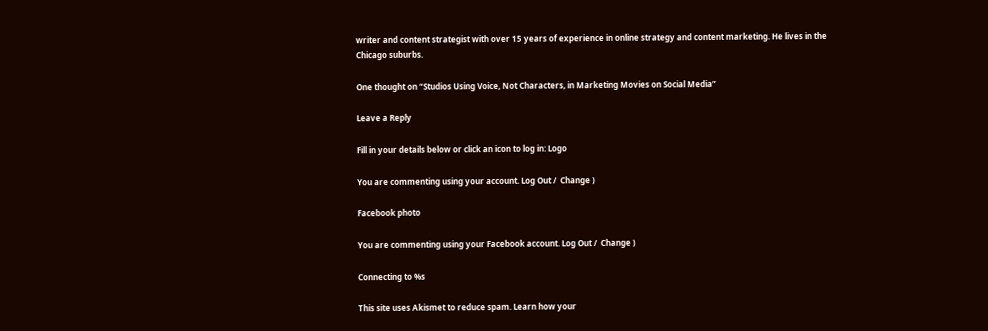writer and content strategist with over 15 years of experience in online strategy and content marketing. He lives in the Chicago suburbs.

One thought on “Studios Using Voice, Not Characters, in Marketing Movies on Social Media”

Leave a Reply

Fill in your details below or click an icon to log in: Logo

You are commenting using your account. Log Out /  Change )

Facebook photo

You are commenting using your Facebook account. Log Out /  Change )

Connecting to %s

This site uses Akismet to reduce spam. Learn how your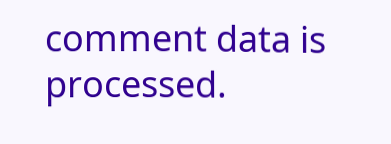comment data is processed.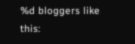%d bloggers like this: